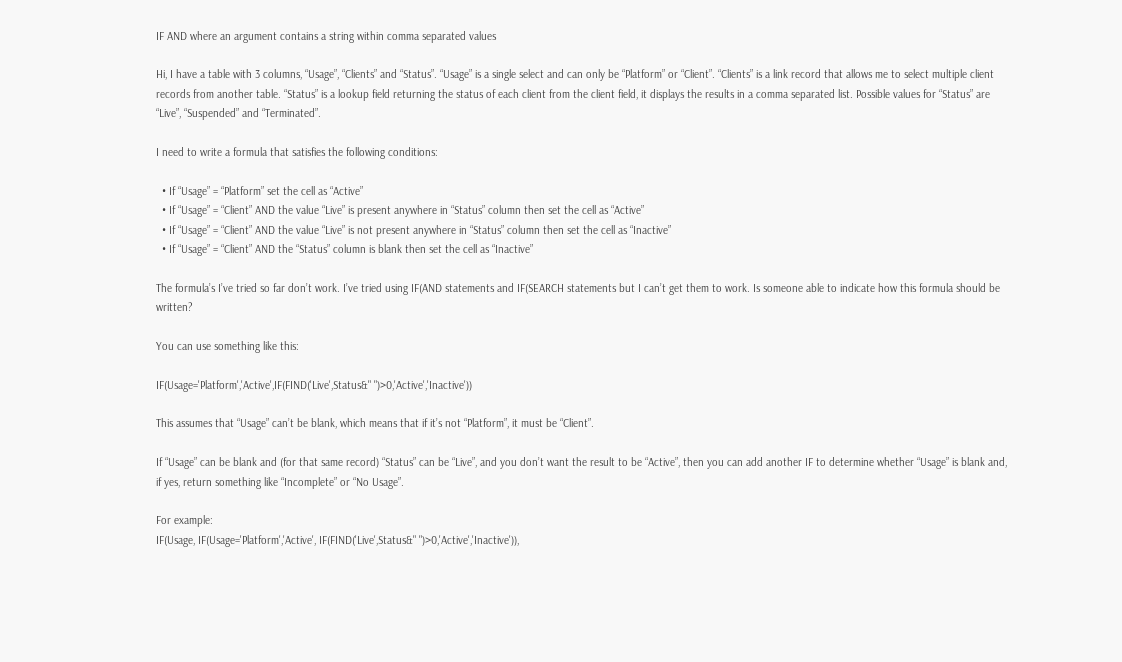IF AND where an argument contains a string within comma separated values

Hi, I have a table with 3 columns, “Usage”, “Clients” and “Status”. “Usage” is a single select and can only be “Platform” or “Client”. “Clients” is a link record that allows me to select multiple client records from another table. “Status” is a lookup field returning the status of each client from the client field, it displays the results in a comma separated list. Possible values for “Status” are “Live”, “Suspended” and “Terminated”.

I need to write a formula that satisfies the following conditions:

  • If “Usage” = “Platform” set the cell as “Active”
  • If “Usage” = “Client” AND the value “Live” is present anywhere in “Status” column then set the cell as “Active”
  • If “Usage” = “Client” AND the value “Live” is not present anywhere in “Status” column then set the cell as “Inactive”
  • If “Usage” = “Client” AND the “Status” column is blank then set the cell as “Inactive”

The formula’s I’ve tried so far don’t work. I’ve tried using IF(AND statements and IF(SEARCH statements but I can’t get them to work. Is someone able to indicate how this formula should be written?

You can use something like this:

IF(Usage='Platform','Active',IF(FIND('Live',Status&" ")>0,'Active','Inactive'))

This assumes that “Usage” can’t be blank, which means that if it’s not “Platform”, it must be “Client”.

If “Usage” can be blank and (for that same record) “Status” can be “Live”, and you don’t want the result to be “Active”, then you can add another IF to determine whether “Usage” is blank and, if yes, return something like “Incomplete” or “No Usage”.

For example:
IF(Usage, IF(Usage='Platform','Active', IF(FIND('Live',Status&" ")>0,'Active','Inactive')),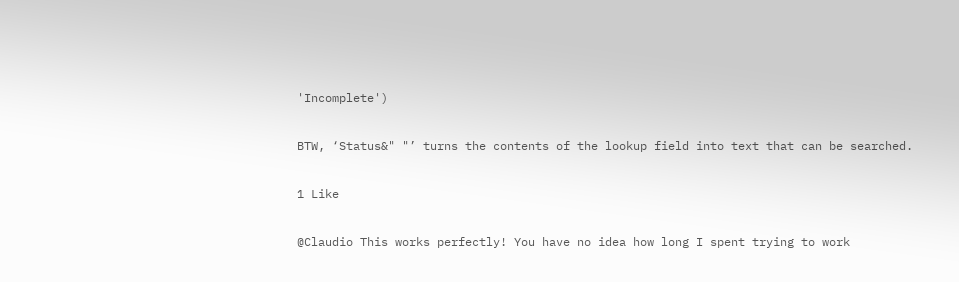'Incomplete')

BTW, ‘Status&" "’ turns the contents of the lookup field into text that can be searched.

1 Like

@Claudio This works perfectly! You have no idea how long I spent trying to work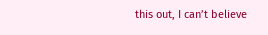this out, I can’t believe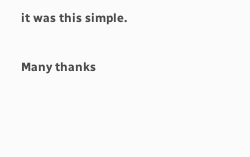it was this simple.

Many thanks